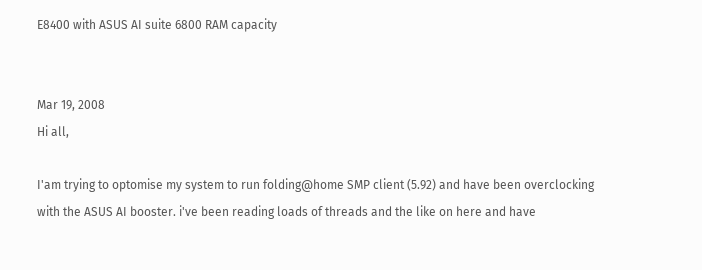E8400 with ASUS AI suite 6800 RAM capacity


Mar 19, 2008
Hi all,

I'am trying to optomise my system to run folding@home SMP client (5.92) and have been overclocking with the ASUS AI booster. i've been reading loads of threads and the like on here and have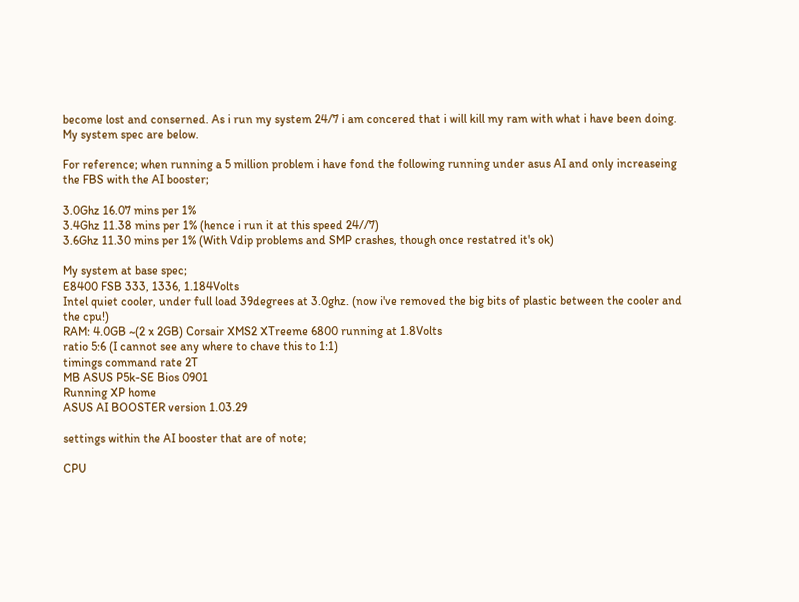become lost and conserned. As i run my system 24/7 i am concered that i will kill my ram with what i have been doing. My system spec are below.

For reference; when running a 5 million problem i have fond the following running under asus AI and only increaseing the FBS with the AI booster;

3.0Ghz 16.07 mins per 1%
3.4Ghz 11.38 mins per 1% (hence i run it at this speed 24//7)
3.6Ghz 11.30 mins per 1% (With Vdip problems and SMP crashes, though once restatred it's ok)

My system at base spec;
E8400 FSB 333, 1336, 1.184Volts
Intel quiet cooler, under full load 39degrees at 3.0ghz. (now i've removed the big bits of plastic between the cooler and the cpu!)
RAM: 4.0GB ~(2 x 2GB) Corsair XMS2 XTreeme 6800 running at 1.8Volts
ratio 5:6 (I cannot see any where to chave this to 1:1)
timings command rate 2T
MB ASUS P5k-SE Bios 0901
Running XP home
ASUS AI BOOSTER version 1.03.29

settings within the AI booster that are of note;

CPU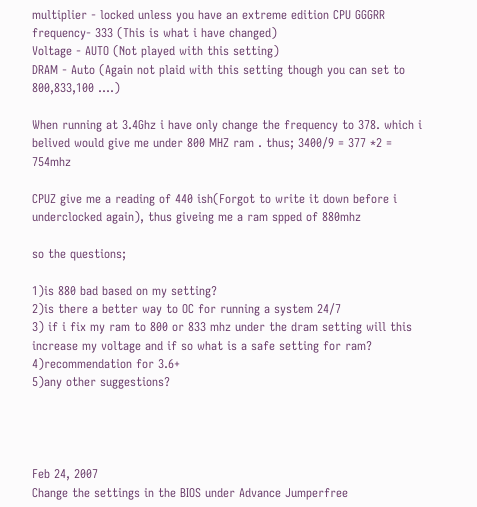multiplier - locked unless you have an extreme edition CPU GGGRR
frequency- 333 (This is what i have changed)
Voltage - AUTO (Not played with this setting)
DRAM - Auto (Again not plaid with this setting though you can set to 800,833,100 ....)

When running at 3.4Ghz i have only change the frequency to 378. which i belived would give me under 800 MHZ ram . thus; 3400/9 = 377 *2 = 754mhz

CPUZ give me a reading of 440 ish(Forgot to write it down before i underclocked again), thus giveing me a ram spped of 880mhz

so the questions;

1)is 880 bad based on my setting?
2)is there a better way to OC for running a system 24/7
3) if i fix my ram to 800 or 833 mhz under the dram setting will this increase my voltage and if so what is a safe setting for ram?
4)recommendation for 3.6+
5)any other suggestions?




Feb 24, 2007
Change the settings in the BIOS under Advance Jumperfree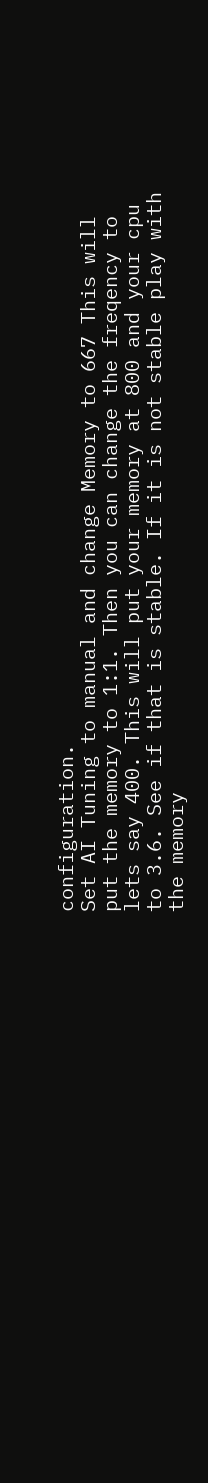configuration.
Set AI Tuning to manual and change Memory to 667 This will put the memory to 1:1. Then you can change the freqency to lets say 400. This will put your memory at 800 and your cpu to 3.6. See if that is stable. If it is not stable play with the memory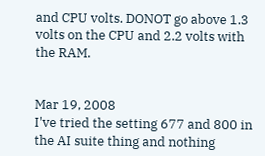and CPU volts. DONOT go above 1.3 volts on the CPU and 2.2 volts with the RAM.


Mar 19, 2008
I've tried the setting 677 and 800 in the AI suite thing and nothing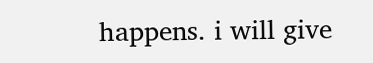happens. i will give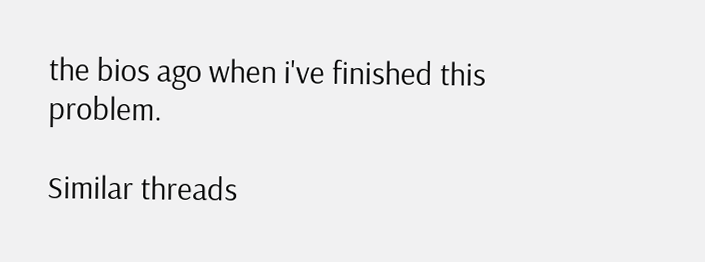the bios ago when i've finished this problem.

Similar threads